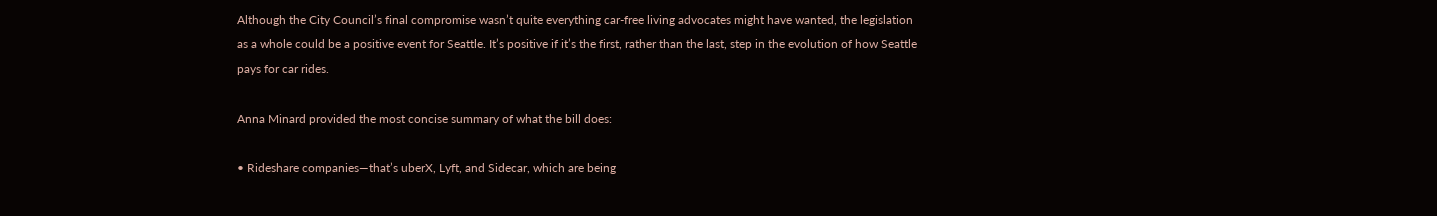Although the City Council’s final compromise wasn’t quite everything car-free living advocates might have wanted, the legislation as a whole could be a positive event for Seattle. It’s positive if it’s the first, rather than the last, step in the evolution of how Seattle pays for car rides.

Anna Minard provided the most concise summary of what the bill does:

• Rideshare companies—that’s uberX, Lyft, and Sidecar, which are being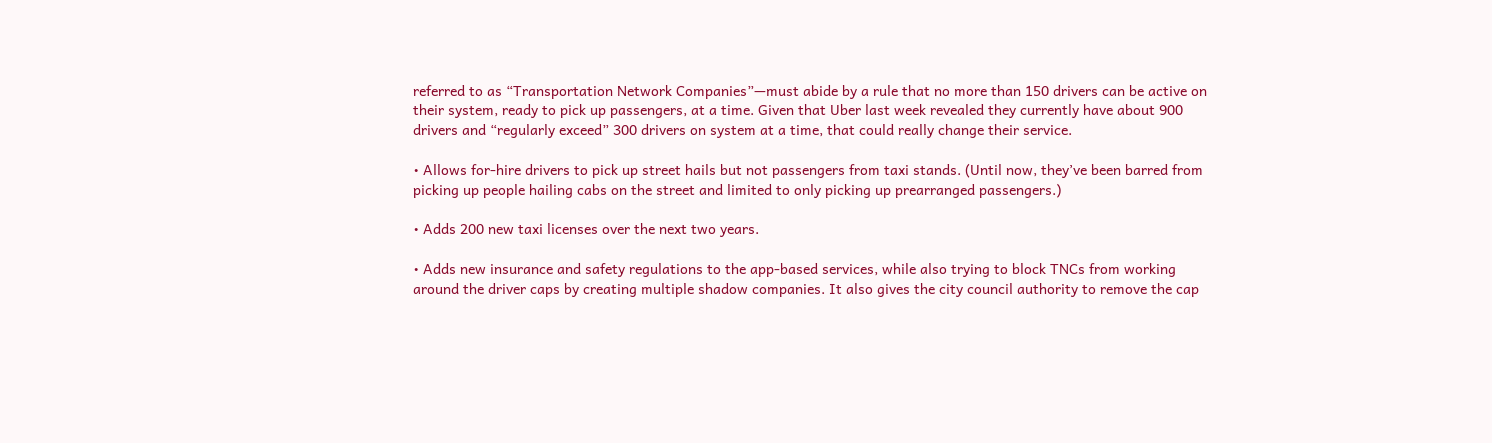referred to as “Transportation Network Companies”—must abide by a rule that no more than 150 drivers can be active on their system, ready to pick up passengers, at a time. Given that Uber last week revealed they currently have about 900 drivers and “regularly exceed” 300 drivers on system at a time, that could really change their service.

• Allows for-hire drivers to pick up street hails but not passengers from taxi stands. (Until now, they’ve been barred from picking up people hailing cabs on the street and limited to only picking up prearranged passengers.)

• Adds 200 new taxi licenses over the next two years.

• Adds new insurance and safety regulations to the app-based services, while also trying to block TNCs from working around the driver caps by creating multiple shadow companies. It also gives the city council authority to remove the cap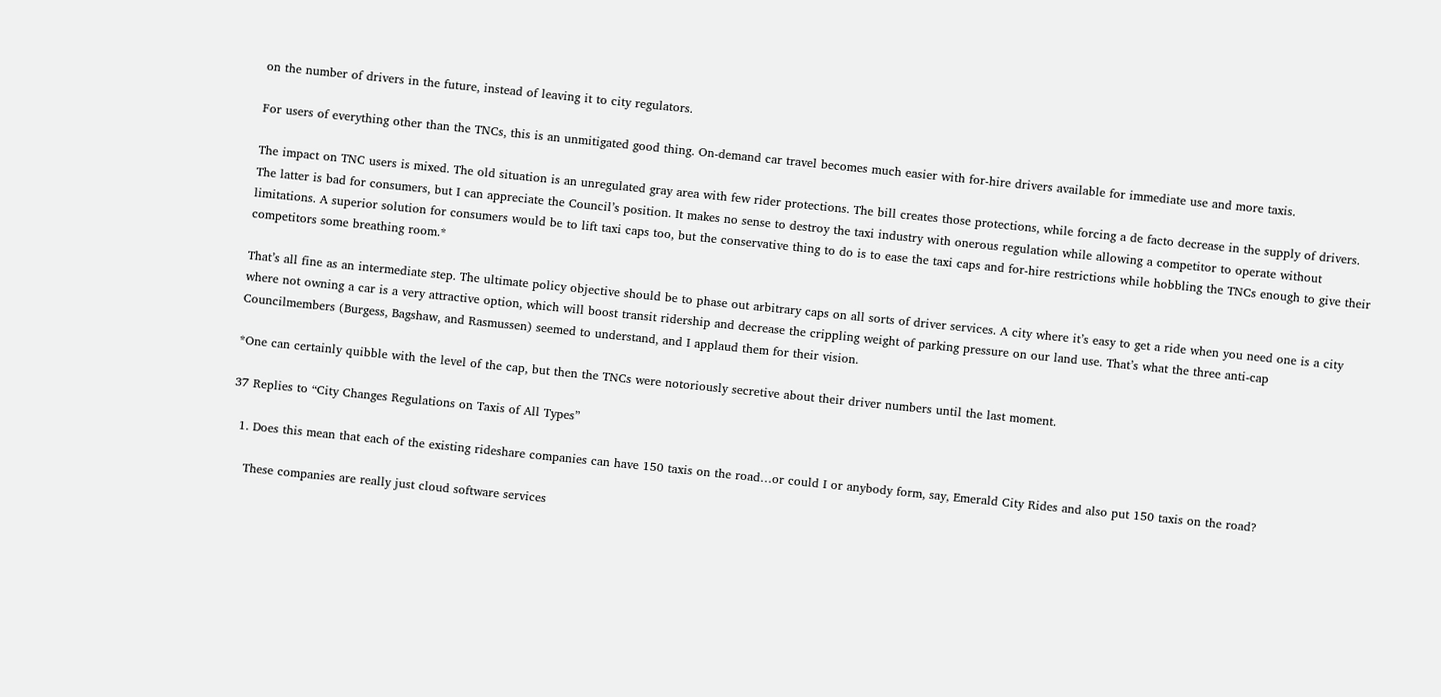on the number of drivers in the future, instead of leaving it to city regulators.

For users of everything other than the TNCs, this is an unmitigated good thing. On-demand car travel becomes much easier with for-hire drivers available for immediate use and more taxis.

The impact on TNC users is mixed. The old situation is an unregulated gray area with few rider protections. The bill creates those protections, while forcing a de facto decrease in the supply of drivers. The latter is bad for consumers, but I can appreciate the Council’s position. It makes no sense to destroy the taxi industry with onerous regulation while allowing a competitor to operate without limitations. A superior solution for consumers would be to lift taxi caps too, but the conservative thing to do is to ease the taxi caps and for-hire restrictions while hobbling the TNCs enough to give their competitors some breathing room.*

That’s all fine as an intermediate step. The ultimate policy objective should be to phase out arbitrary caps on all sorts of driver services. A city where it’s easy to get a ride when you need one is a city where not owning a car is a very attractive option, which will boost transit ridership and decrease the crippling weight of parking pressure on our land use. That’s what the three anti-cap Councilmembers (Burgess, Bagshaw, and Rasmussen) seemed to understand, and I applaud them for their vision.

*One can certainly quibble with the level of the cap, but then the TNCs were notoriously secretive about their driver numbers until the last moment.

37 Replies to “City Changes Regulations on Taxis of All Types”

  1. Does this mean that each of the existing rideshare companies can have 150 taxis on the road…or could I or anybody form, say, Emerald City Rides and also put 150 taxis on the road?

    These companies are really just cloud software services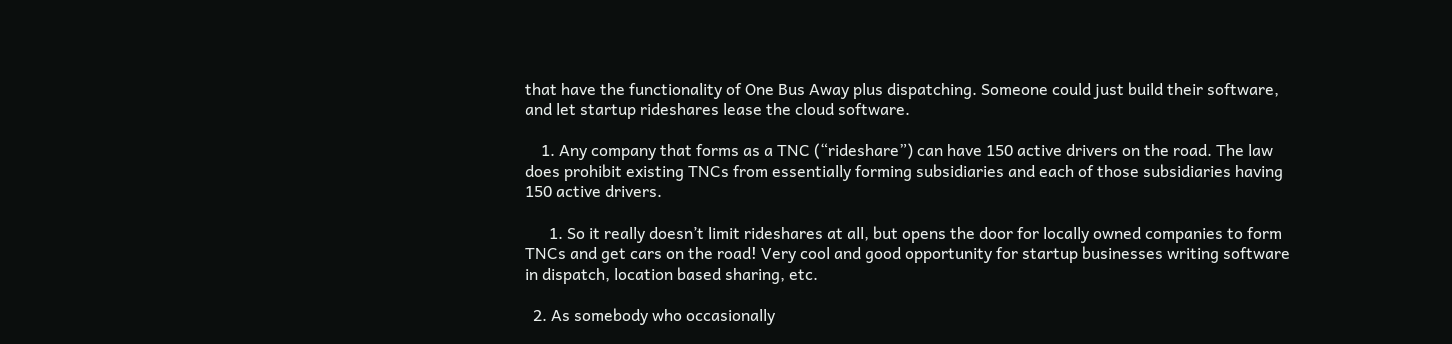that have the functionality of One Bus Away plus dispatching. Someone could just build their software, and let startup rideshares lease the cloud software.

    1. Any company that forms as a TNC (“rideshare”) can have 150 active drivers on the road. The law does prohibit existing TNCs from essentially forming subsidiaries and each of those subsidiaries having 150 active drivers.

      1. So it really doesn’t limit rideshares at all, but opens the door for locally owned companies to form TNCs and get cars on the road! Very cool and good opportunity for startup businesses writing software in dispatch, location based sharing, etc.

  2. As somebody who occasionally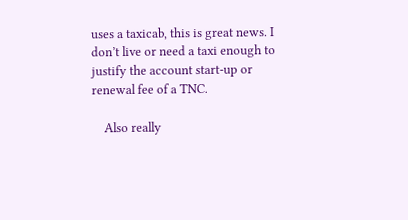uses a taxicab, this is great news. I don’t live or need a taxi enough to justify the account start-up or renewal fee of a TNC.

    Also really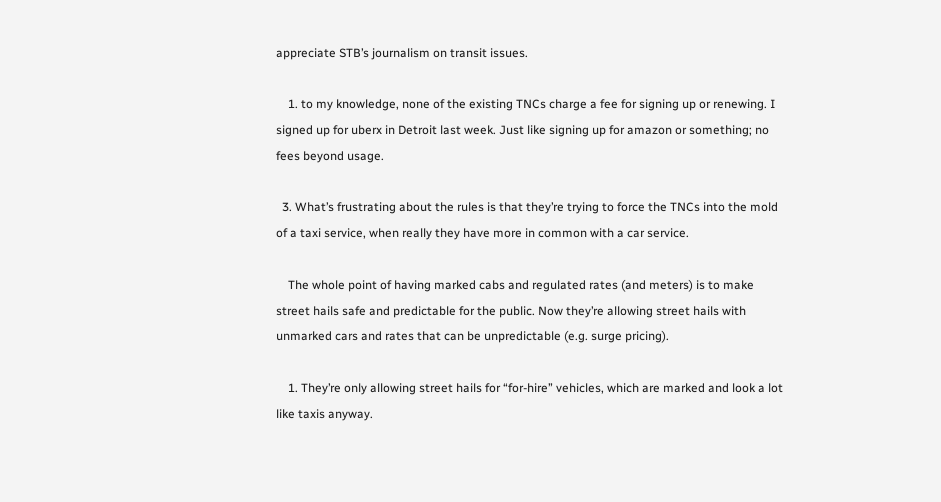appreciate STB’s journalism on transit issues.

    1. to my knowledge, none of the existing TNCs charge a fee for signing up or renewing. I signed up for uberx in Detroit last week. Just like signing up for amazon or something; no fees beyond usage.

  3. What’s frustrating about the rules is that they’re trying to force the TNCs into the mold of a taxi service, when really they have more in common with a car service.

    The whole point of having marked cabs and regulated rates (and meters) is to make street hails safe and predictable for the public. Now they’re allowing street hails with unmarked cars and rates that can be unpredictable (e.g. surge pricing).

    1. They’re only allowing street hails for “for-hire” vehicles, which are marked and look a lot like taxis anyway.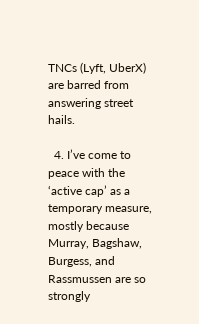TNCs (Lyft, UberX) are barred from answering street hails.

  4. I’ve come to peace with the ‘active cap’ as a temporary measure, mostly because Murray, Bagshaw, Burgess, and Rassmussen are so strongly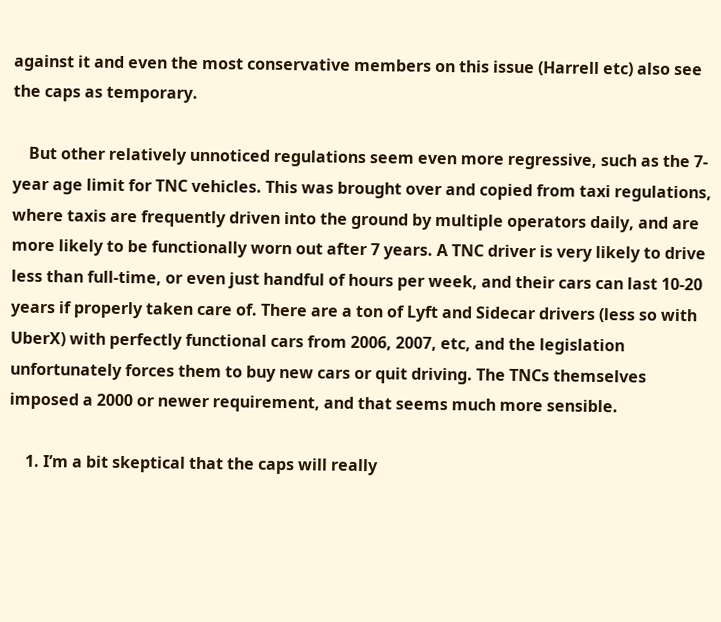against it and even the most conservative members on this issue (Harrell etc) also see the caps as temporary.

    But other relatively unnoticed regulations seem even more regressive, such as the 7-year age limit for TNC vehicles. This was brought over and copied from taxi regulations, where taxis are frequently driven into the ground by multiple operators daily, and are more likely to be functionally worn out after 7 years. A TNC driver is very likely to drive less than full-time, or even just handful of hours per week, and their cars can last 10-20 years if properly taken care of. There are a ton of Lyft and Sidecar drivers (less so with UberX) with perfectly functional cars from 2006, 2007, etc, and the legislation unfortunately forces them to buy new cars or quit driving. The TNCs themselves imposed a 2000 or newer requirement, and that seems much more sensible.

    1. I’m a bit skeptical that the caps will really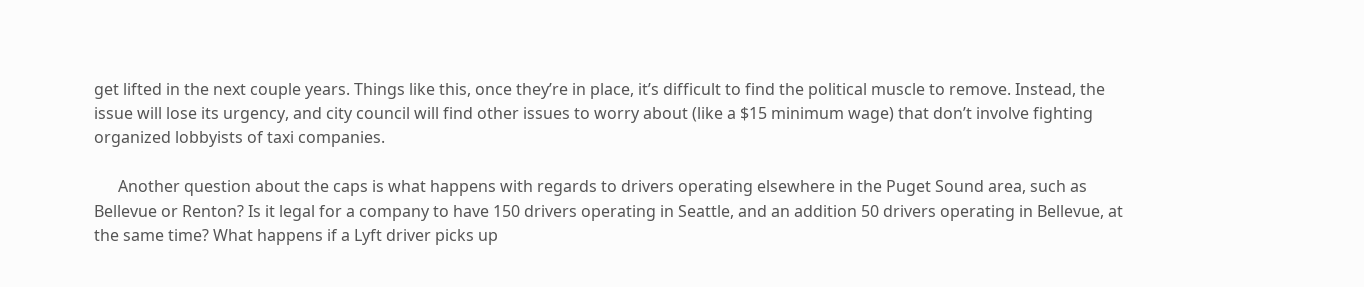get lifted in the next couple years. Things like this, once they’re in place, it’s difficult to find the political muscle to remove. Instead, the issue will lose its urgency, and city council will find other issues to worry about (like a $15 minimum wage) that don’t involve fighting organized lobbyists of taxi companies.

      Another question about the caps is what happens with regards to drivers operating elsewhere in the Puget Sound area, such as Bellevue or Renton? Is it legal for a company to have 150 drivers operating in Seattle, and an addition 50 drivers operating in Bellevue, at the same time? What happens if a Lyft driver picks up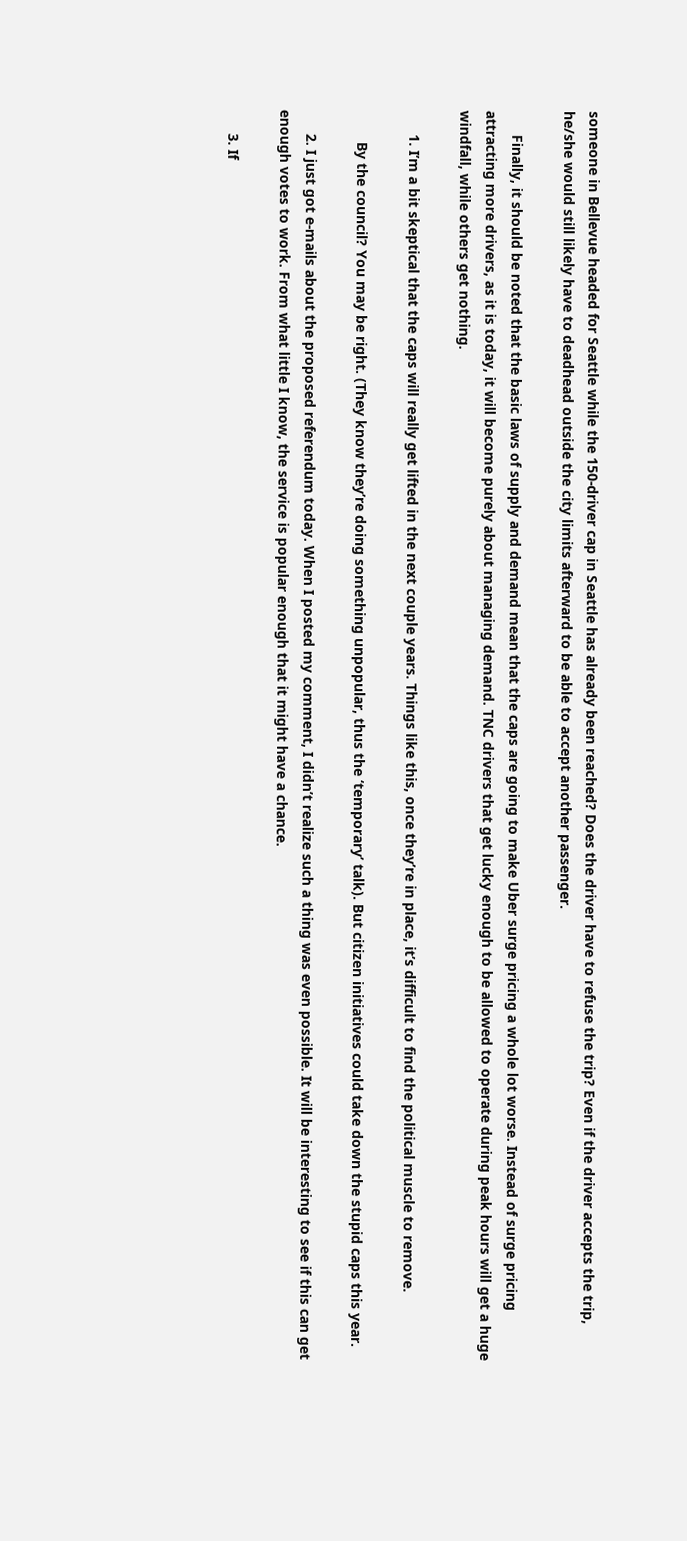someone in Bellevue headed for Seattle while the 150-driver cap in Seattle has already been reached? Does the driver have to refuse the trip? Even if the driver accepts the trip, he/she would still likely have to deadhead outside the city limits afterward to be able to accept another passenger.

      Finally, it should be noted that the basic laws of supply and demand mean that the caps are going to make Uber surge pricing a whole lot worse. Instead of surge pricing attracting more drivers, as it is today, it will become purely about managing demand. TNC drivers that get lucky enough to be allowed to operate during peak hours will get a huge windfall, while others get nothing.

      1. I’m a bit skeptical that the caps will really get lifted in the next couple years. Things like this, once they’re in place, it’s difficult to find the political muscle to remove.

        By the council? You may be right. (They know they’re doing something unpopular, thus the ‘temporary’ talk). But citizen initiatives could take down the stupid caps this year.

      2. I just got e-mails about the proposed referendum today. When I posted my comment, I didn’t realize such a thing was even possible. It will be interesting to see if this can get enough votes to work. From what little I know, the service is popular enough that it might have a chance.

      3. If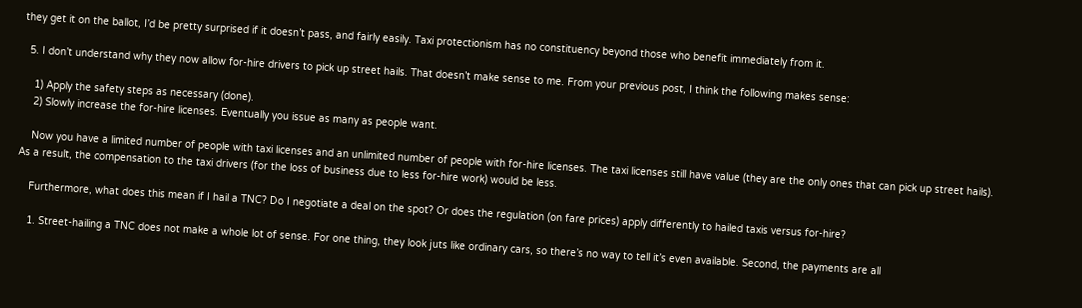they get it on the ballot, I’d be pretty surprised if it doesn’t pass, and fairly easily. Taxi protectionism has no constituency beyond those who benefit immediately from it.

  5. I don’t understand why they now allow for-hire drivers to pick up street hails. That doesn’t make sense to me. From your previous post, I think the following makes sense:

    1) Apply the safety steps as necessary (done).
    2) Slowly increase the for-hire licenses. Eventually you issue as many as people want.

    Now you have a limited number of people with taxi licenses and an unlimited number of people with for-hire licenses. The taxi licenses still have value (they are the only ones that can pick up street hails). As a result, the compensation to the taxi drivers (for the loss of business due to less for-hire work) would be less.

    Furthermore, what does this mean if I hail a TNC? Do I negotiate a deal on the spot? Or does the regulation (on fare prices) apply differently to hailed taxis versus for-hire?

    1. Street-hailing a TNC does not make a whole lot of sense. For one thing, they look juts like ordinary cars, so there’s no way to tell it’s even available. Second, the payments are all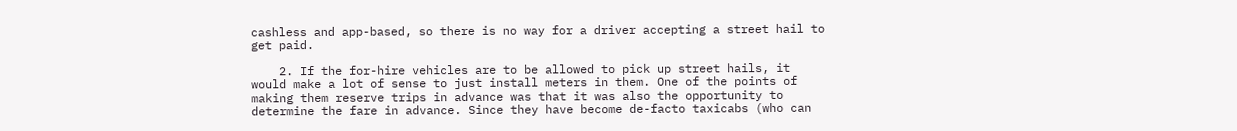cashless and app-based, so there is no way for a driver accepting a street hail to get paid.

    2. If the for-hire vehicles are to be allowed to pick up street hails, it would make a lot of sense to just install meters in them. One of the points of making them reserve trips in advance was that it was also the opportunity to determine the fare in advance. Since they have become de-facto taxicabs (who can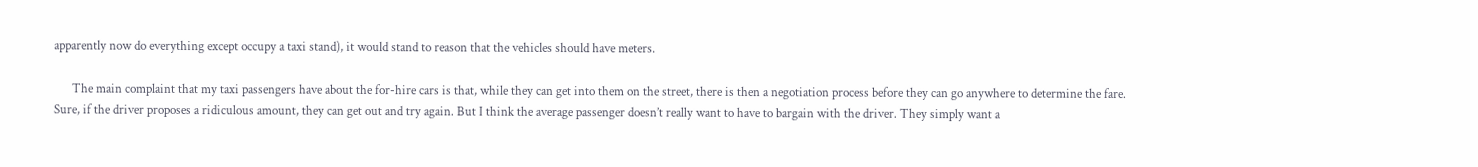apparently now do everything except occupy a taxi stand), it would stand to reason that the vehicles should have meters.

      The main complaint that my taxi passengers have about the for-hire cars is that, while they can get into them on the street, there is then a negotiation process before they can go anywhere to determine the fare. Sure, if the driver proposes a ridiculous amount, they can get out and try again. But I think the average passenger doesn’t really want to have to bargain with the driver. They simply want a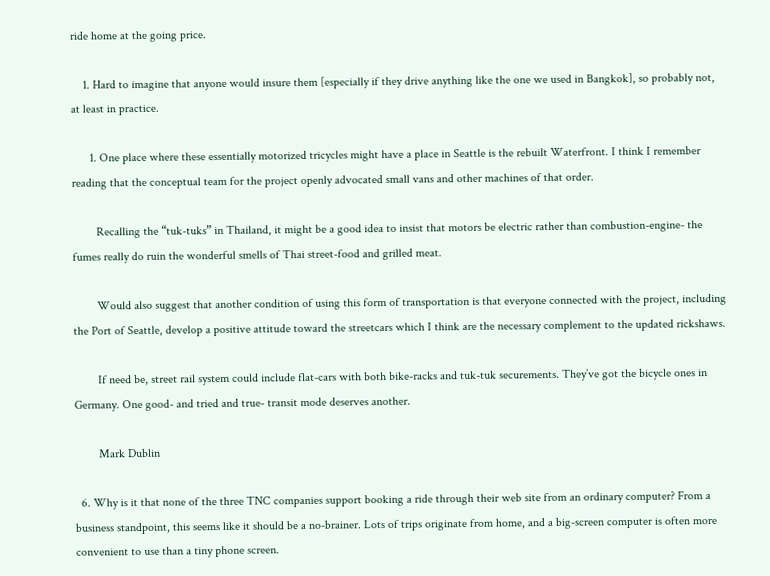ride home at the going price.

    1. Hard to imagine that anyone would insure them [especially if they drive anything like the one we used in Bangkok], so probably not, at least in practice.

      1. One place where these essentially motorized tricycles might have a place in Seattle is the rebuilt Waterfront. I think I remember reading that the conceptual team for the project openly advocated small vans and other machines of that order.

        Recalling the “tuk-tuks” in Thailand, it might be a good idea to insist that motors be electric rather than combustion-engine- the fumes really do ruin the wonderful smells of Thai street-food and grilled meat.

        Would also suggest that another condition of using this form of transportation is that everyone connected with the project, including the Port of Seattle, develop a positive attitude toward the streetcars which I think are the necessary complement to the updated rickshaws.

        If need be, street rail system could include flat-cars with both bike-racks and tuk-tuk securements. They’ve got the bicycle ones in Germany. One good- and tried and true- transit mode deserves another.

        Mark Dublin

  6. Why is it that none of the three TNC companies support booking a ride through their web site from an ordinary computer? From a business standpoint, this seems like it should be a no-brainer. Lots of trips originate from home, and a big-screen computer is often more convenient to use than a tiny phone screen.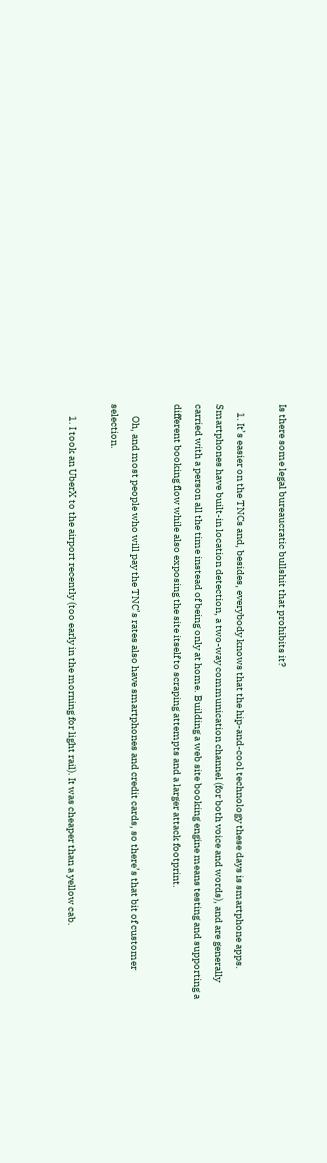Is there some legal bureaucratic bullshit that prohibits it?

    1. It’s easier on the TNCs and, besides, everybody knows that the hip-and-cool technology these days is smartphone apps. Smartphones have built-in location detection, a two-way communication channel (for both voice and words), and are generally carried with a person all the time instead of being only at home. Building a web site booking engine means testing and supporting a different booking flow while also exposing the site itself to scraping attempts and a larger attack footprint.

      Oh, and most people who will pay the TNC’s rates also have smartphones and credit cards, so there’s that bit of customer selection.

      1. I took an UberX to the airport recently (too early in the morning for light rail). It was cheaper than a yellow cab.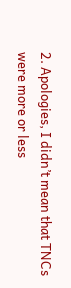2. Apologies, I didn’t mean that TNCs were more or less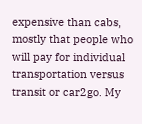expensive than cabs, mostly that people who will pay for individual transportation versus transit or car2go. My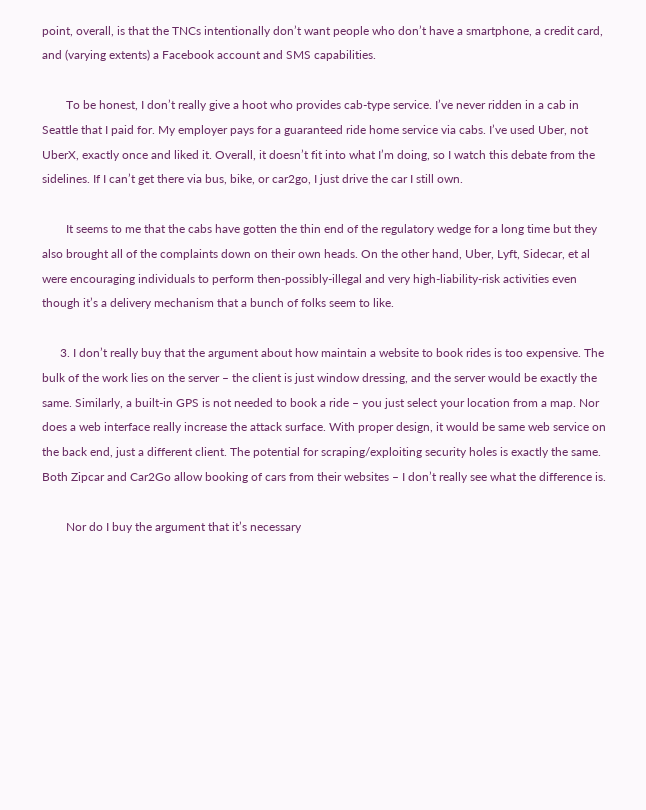point, overall, is that the TNCs intentionally don’t want people who don’t have a smartphone, a credit card, and (varying extents) a Facebook account and SMS capabilities.

        To be honest, I don’t really give a hoot who provides cab-type service. I’ve never ridden in a cab in Seattle that I paid for. My employer pays for a guaranteed ride home service via cabs. I’ve used Uber, not UberX, exactly once and liked it. Overall, it doesn’t fit into what I’m doing, so I watch this debate from the sidelines. If I can’t get there via bus, bike, or car2go, I just drive the car I still own.

        It seems to me that the cabs have gotten the thin end of the regulatory wedge for a long time but they also brought all of the complaints down on their own heads. On the other hand, Uber, Lyft, Sidecar, et al were encouraging individuals to perform then-possibly-illegal and very high-liability-risk activities even though it’s a delivery mechanism that a bunch of folks seem to like.

      3. I don’t really buy that the argument about how maintain a website to book rides is too expensive. The bulk of the work lies on the server – the client is just window dressing, and the server would be exactly the same. Similarly, a built-in GPS is not needed to book a ride – you just select your location from a map. Nor does a web interface really increase the attack surface. With proper design, it would be same web service on the back end, just a different client. The potential for scraping/exploiting security holes is exactly the same. Both Zipcar and Car2Go allow booking of cars from their websites – I don’t really see what the difference is.

        Nor do I buy the argument that it’s necessary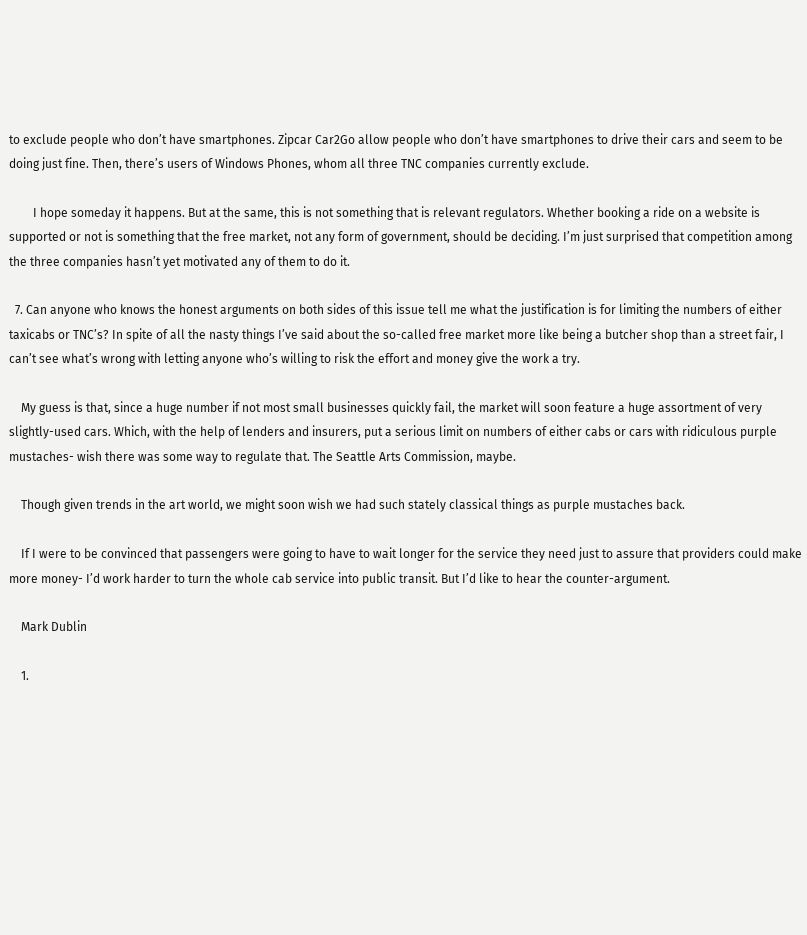to exclude people who don’t have smartphones. Zipcar Car2Go allow people who don’t have smartphones to drive their cars and seem to be doing just fine. Then, there’s users of Windows Phones, whom all three TNC companies currently exclude.

        I hope someday it happens. But at the same, this is not something that is relevant regulators. Whether booking a ride on a website is supported or not is something that the free market, not any form of government, should be deciding. I’m just surprised that competition among the three companies hasn’t yet motivated any of them to do it.

  7. Can anyone who knows the honest arguments on both sides of this issue tell me what the justification is for limiting the numbers of either taxicabs or TNC’s? In spite of all the nasty things I’ve said about the so-called free market more like being a butcher shop than a street fair, I can’t see what’s wrong with letting anyone who’s willing to risk the effort and money give the work a try.

    My guess is that, since a huge number if not most small businesses quickly fail, the market will soon feature a huge assortment of very slightly-used cars. Which, with the help of lenders and insurers, put a serious limit on numbers of either cabs or cars with ridiculous purple mustaches- wish there was some way to regulate that. The Seattle Arts Commission, maybe.

    Though given trends in the art world, we might soon wish we had such stately classical things as purple mustaches back.

    If I were to be convinced that passengers were going to have to wait longer for the service they need just to assure that providers could make more money- I’d work harder to turn the whole cab service into public transit. But I’d like to hear the counter-argument.

    Mark Dublin

    1.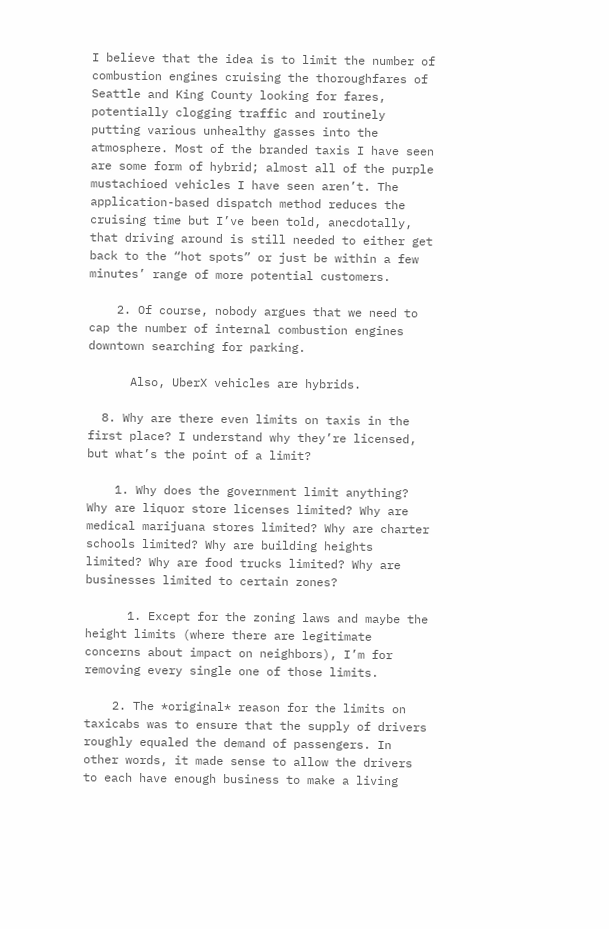I believe that the idea is to limit the number of combustion engines cruising the thoroughfares of Seattle and King County looking for fares, potentially clogging traffic and routinely putting various unhealthy gasses into the atmosphere. Most of the branded taxis I have seen are some form of hybrid; almost all of the purple mustachioed vehicles I have seen aren’t. The application-based dispatch method reduces the cruising time but I’ve been told, anecdotally, that driving around is still needed to either get back to the “hot spots” or just be within a few minutes’ range of more potential customers.

    2. Of course, nobody argues that we need to cap the number of internal combustion engines downtown searching for parking.

      Also, UberX vehicles are hybrids.

  8. Why are there even limits on taxis in the first place? I understand why they’re licensed, but what’s the point of a limit?

    1. Why does the government limit anything? Why are liquor store licenses limited? Why are medical marijuana stores limited? Why are charter schools limited? Why are building heights limited? Why are food trucks limited? Why are businesses limited to certain zones?

      1. Except for the zoning laws and maybe the height limits (where there are legitimate concerns about impact on neighbors), I’m for removing every single one of those limits.

    2. The *original* reason for the limits on taxicabs was to ensure that the supply of drivers roughly equaled the demand of passengers. In other words, it made sense to allow the drivers to each have enough business to make a living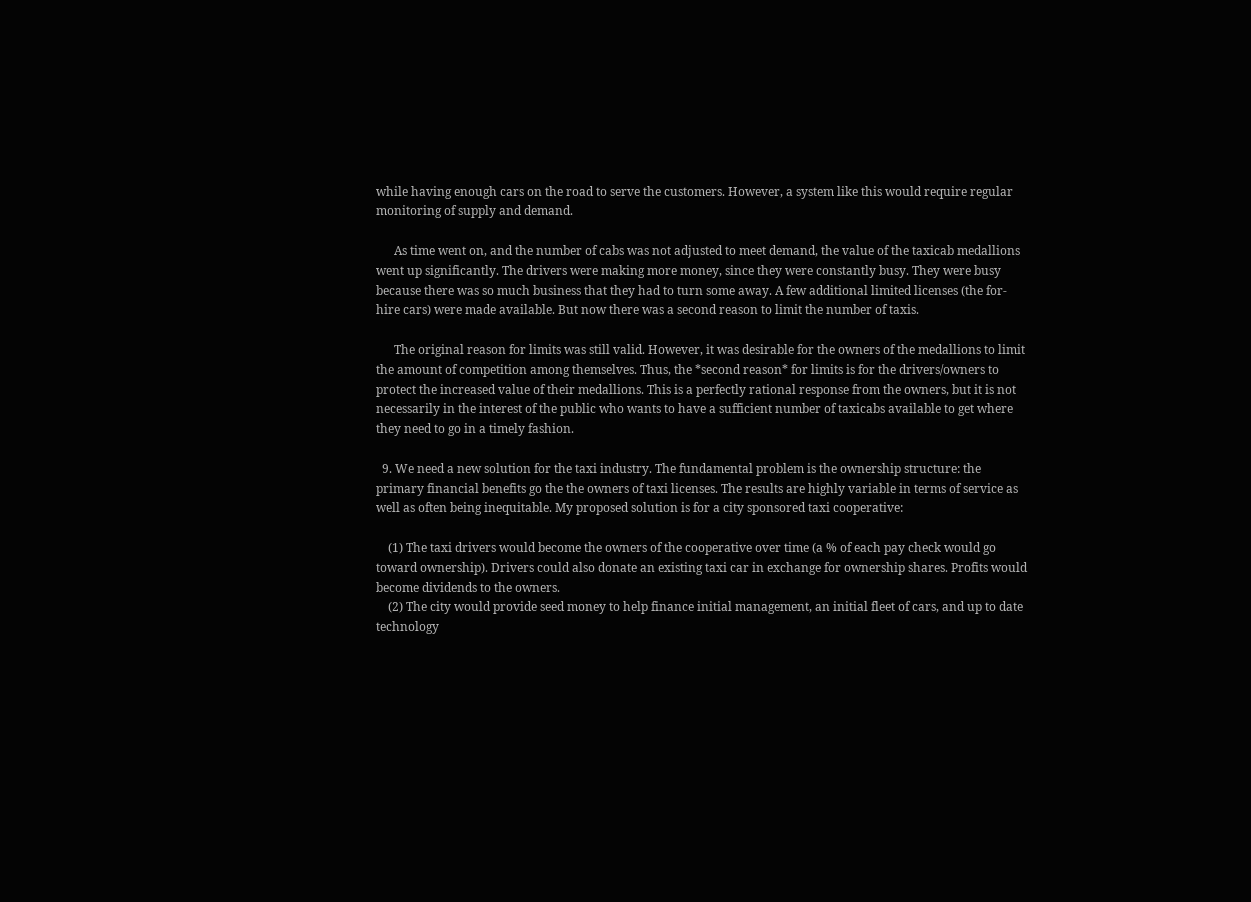while having enough cars on the road to serve the customers. However, a system like this would require regular monitoring of supply and demand.

      As time went on, and the number of cabs was not adjusted to meet demand, the value of the taxicab medallions went up significantly. The drivers were making more money, since they were constantly busy. They were busy because there was so much business that they had to turn some away. A few additional limited licenses (the for-hire cars) were made available. But now there was a second reason to limit the number of taxis.

      The original reason for limits was still valid. However, it was desirable for the owners of the medallions to limit the amount of competition among themselves. Thus, the *second reason* for limits is for the drivers/owners to protect the increased value of their medallions. This is a perfectly rational response from the owners, but it is not necessarily in the interest of the public who wants to have a sufficient number of taxicabs available to get where they need to go in a timely fashion.

  9. We need a new solution for the taxi industry. The fundamental problem is the ownership structure: the primary financial benefits go the the owners of taxi licenses. The results are highly variable in terms of service as well as often being inequitable. My proposed solution is for a city sponsored taxi cooperative:

    (1) The taxi drivers would become the owners of the cooperative over time (a % of each pay check would go toward ownership). Drivers could also donate an existing taxi car in exchange for ownership shares. Profits would become dividends to the owners.
    (2) The city would provide seed money to help finance initial management, an initial fleet of cars, and up to date technology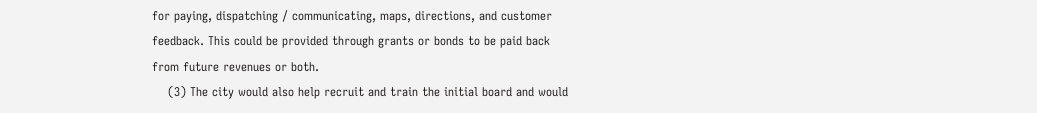for paying, dispatching / communicating, maps, directions, and customer feedback. This could be provided through grants or bonds to be paid back from future revenues or both.
    (3) The city would also help recruit and train the initial board and would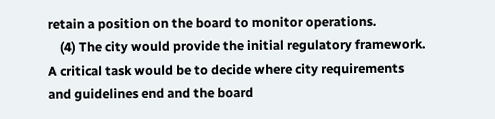retain a position on the board to monitor operations.
    (4) The city would provide the initial regulatory framework. A critical task would be to decide where city requirements and guidelines end and the board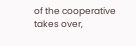of the cooperative takes over,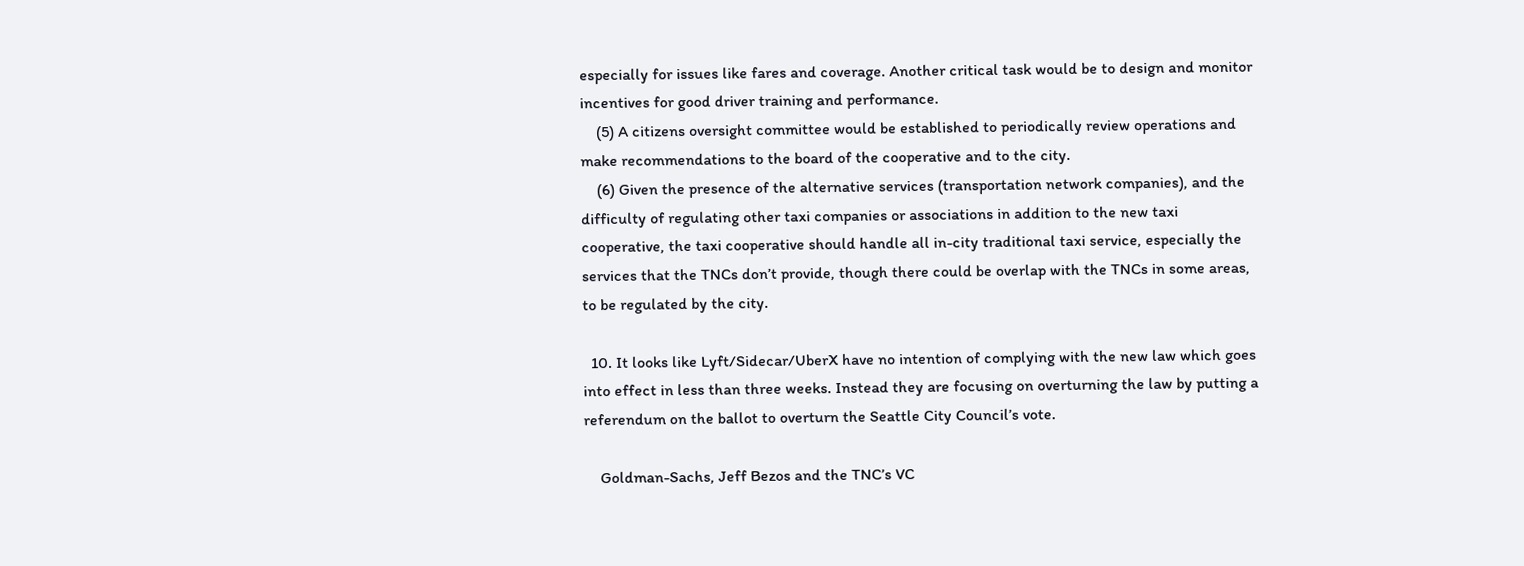especially for issues like fares and coverage. Another critical task would be to design and monitor incentives for good driver training and performance.
    (5) A citizens oversight committee would be established to periodically review operations and make recommendations to the board of the cooperative and to the city.
    (6) Given the presence of the alternative services (transportation network companies), and the difficulty of regulating other taxi companies or associations in addition to the new taxi cooperative, the taxi cooperative should handle all in-city traditional taxi service, especially the services that the TNCs don’t provide, though there could be overlap with the TNCs in some areas, to be regulated by the city.

  10. It looks like Lyft/Sidecar/UberX have no intention of complying with the new law which goes into effect in less than three weeks. Instead they are focusing on overturning the law by putting a referendum on the ballot to overturn the Seattle City Council’s vote.

    Goldman-Sachs, Jeff Bezos and the TNC’s VC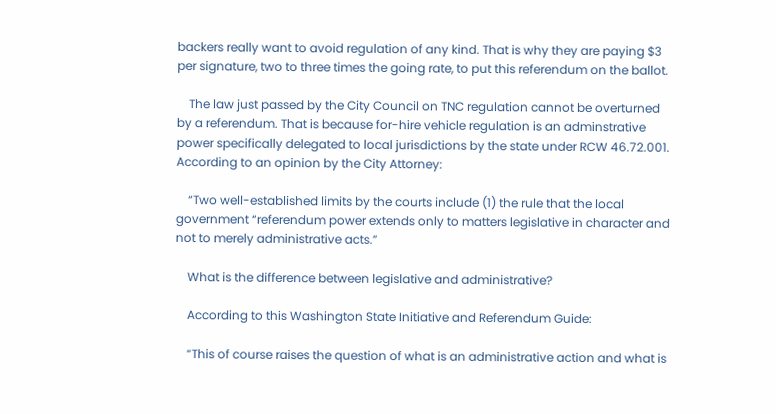backers really want to avoid regulation of any kind. That is why they are paying $3 per signature, two to three times the going rate, to put this referendum on the ballot.

    The law just passed by the City Council on TNC regulation cannot be overturned by a referendum. That is because for-hire vehicle regulation is an adminstrative power specifically delegated to local jurisdictions by the state under RCW 46.72.001. According to an opinion by the City Attorney:

    “Two well-established limits by the courts include (1) the rule that the local government “referendum power extends only to matters legislative in character and not to merely administrative acts.”

    What is the difference between legislative and administrative?

    According to this Washington State Initiative and Referendum Guide:

    “This of course raises the question of what is an administrative action and what is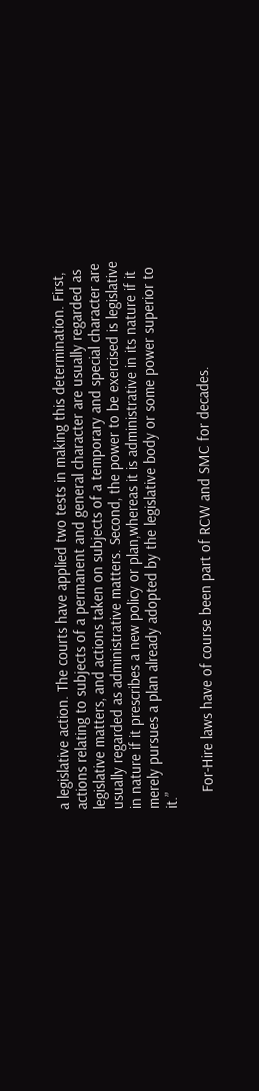a legislative action. The courts have applied two tests in making this determination. First, actions relating to subjects of a permanent and general character are usually regarded as legislative matters, and actions taken on subjects of a temporary and special character are usually regarded as administrative matters. Second, the power to be exercised is legislative in nature if it prescribes a new policy or plan,whereas it is administrative in its nature if it merely pursues a plan already adopted by the legislative body or some power superior to it.”

    For-Hire laws have of course been part of RCW and SMC for decades.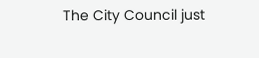The City Council just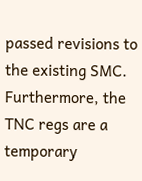passed revisions to the existing SMC. Furthermore, the TNC regs are a temporary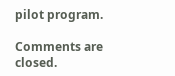pilot program.

Comments are closed.